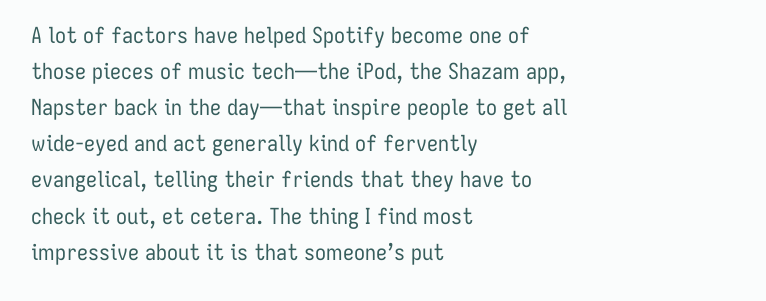A lot of factors have helped Spotify become one of those pieces of music tech—the iPod, the Shazam app, Napster back in the day—that inspire people to get all wide-eyed and act generally kind of fervently evangelical, telling their friends that they have to check it out, et cetera. The thing I find most impressive about it is that someone’s put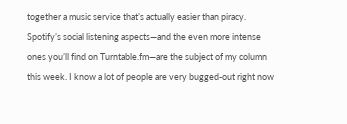together a music service that’s actually easier than piracy. Spotify’s social listening aspects—and the even more intense ones you’ll find on Turntable.fm—are the subject of my column this week. I know a lot of people are very bugged-out right now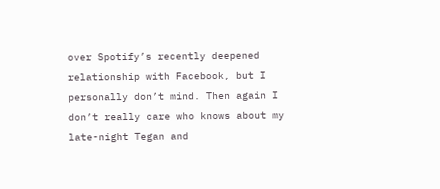over Spotify’s recently deepened relationship with Facebook, but I personally don’t mind. Then again I don’t really care who knows about my late-night Tegan and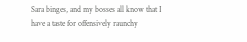Sara binges, and my bosses all know that I have a taste for offensively raunchy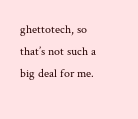ghettotech, so that’s not such a big deal for me.